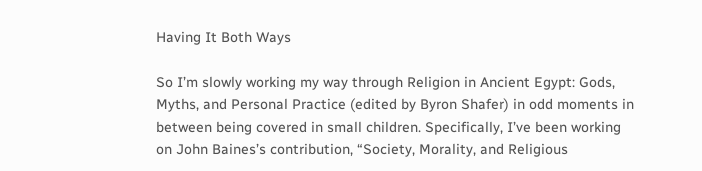Having It Both Ways

So I’m slowly working my way through Religion in Ancient Egypt: Gods, Myths, and Personal Practice (edited by Byron Shafer) in odd moments in between being covered in small children. Specifically, I’ve been working on John Baines’s contribution, “Society, Morality, and Religious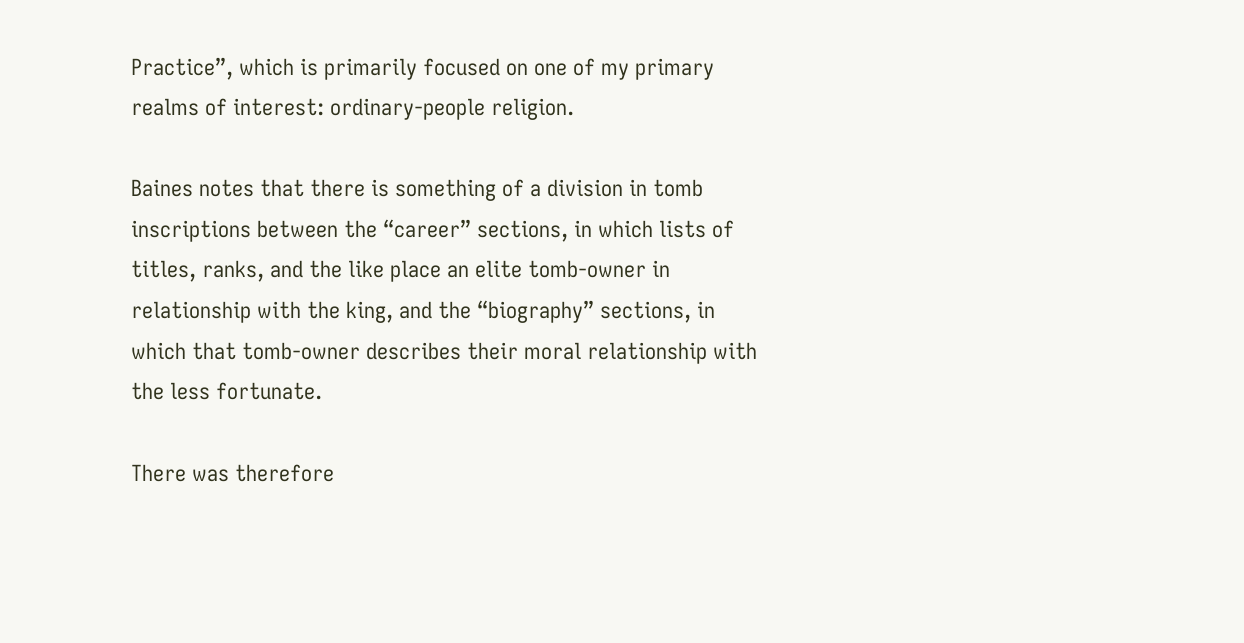Practice”, which is primarily focused on one of my primary realms of interest: ordinary-people religion.

Baines notes that there is something of a division in tomb inscriptions between the “career” sections, in which lists of titles, ranks, and the like place an elite tomb-owner in relationship with the king, and the “biography” sections, in which that tomb-owner describes their moral relationship with the less fortunate.

There was therefore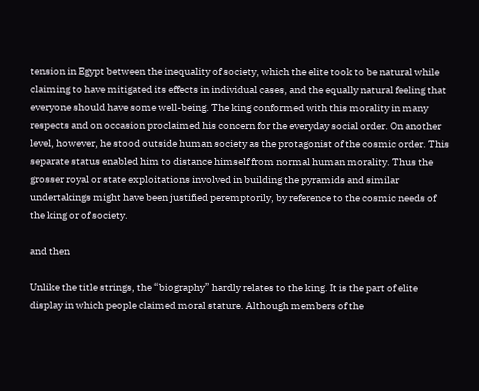tension in Egypt between the inequality of society, which the elite took to be natural while claiming to have mitigated its effects in individual cases, and the equally natural feeling that everyone should have some well-being. The king conformed with this morality in many respects and on occasion proclaimed his concern for the everyday social order. On another level, however, he stood outside human society as the protagonist of the cosmic order. This separate status enabled him to distance himself from normal human morality. Thus the grosser royal or state exploitations involved in building the pyramids and similar undertakings might have been justified peremptorily, by reference to the cosmic needs of the king or of society.

and then

Unlike the title strings, the “biography” hardly relates to the king. It is the part of elite display in which people claimed moral stature. Although members of the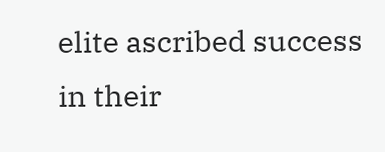elite ascribed success in their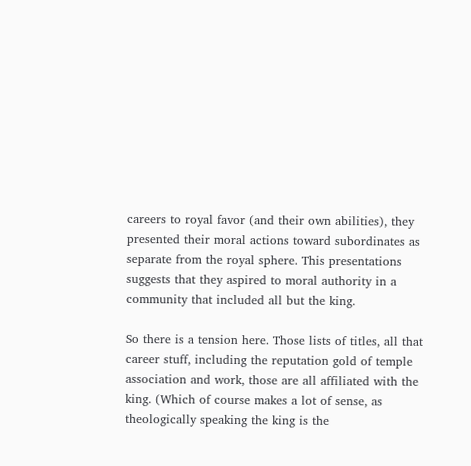careers to royal favor (and their own abilities), they presented their moral actions toward subordinates as separate from the royal sphere. This presentations suggests that they aspired to moral authority in a community that included all but the king.

So there is a tension here. Those lists of titles, all that career stuff, including the reputation gold of temple association and work, those are all affiliated with the king. (Which of course makes a lot of sense, as theologically speaking the king is the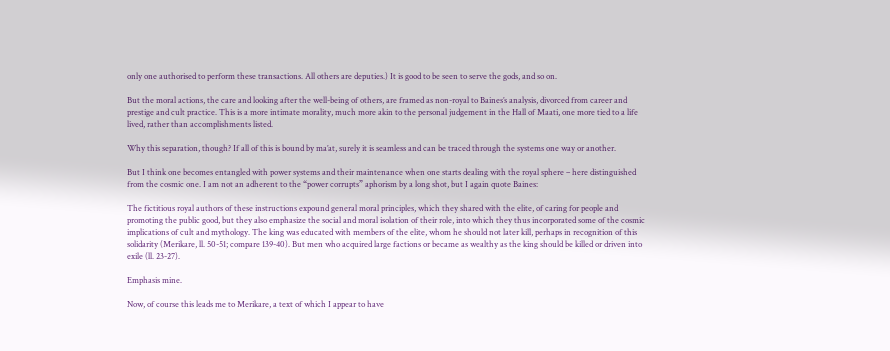only one authorised to perform these transactions. All others are deputies.) It is good to be seen to serve the gods, and so on.

But the moral actions, the care and looking after the well-being of others, are framed as non-royal to Baines’s analysis, divorced from career and prestige and cult practice. This is a more intimate morality, much more akin to the personal judgement in the Hall of Maati, one more tied to a life lived, rather than accomplishments listed.

Why this separation, though? If all of this is bound by ma’at, surely it is seamless and can be traced through the systems one way or another.

But I think one becomes entangled with power systems and their maintenance when one starts dealing with the royal sphere – here distinguished from the cosmic one. I am not an adherent to the “power corrupts” aphorism by a long shot, but I again quote Baines:

The fictitious royal authors of these instructions expound general moral principles, which they shared with the elite, of caring for people and promoting the public good, but they also emphasize the social and moral isolation of their role, into which they thus incorporated some of the cosmic implications of cult and mythology. The king was educated with members of the elite, whom he should not later kill, perhaps in recognition of this solidarity (Merikare, ll. 50-51; compare 139-40). But men who acquired large factions or became as wealthy as the king should be killed or driven into exile (ll. 23-27).

Emphasis mine.

Now, of course this leads me to Merikare, a text of which I appear to have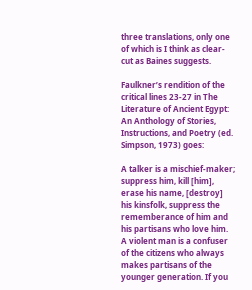three translations, only one of which is I think as clear-cut as Baines suggests.

Faulkner’s rendition of the critical lines 23-27 in The Literature of Ancient Egypt: An Anthology of Stories, Instructions, and Poetry (ed. Simpson, 1973) goes:

A talker is a mischief-maker; suppress him, kill [him], erase his name, [destroy] his kinsfolk, suppress the rememberance of him and his partisans who love him.
A violent man is a confuser of the citizens who always makes partisans of the younger generation. If you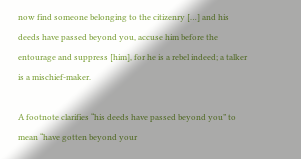now find someone belonging to the citizenry […] and his deeds have passed beyond you, accuse him before the entourage and suppress [him], for he is a rebel indeed; a talker is a mischief-maker.

A footnote clarifies “his deeds have passed beyond you” to mean “have gotten beyond your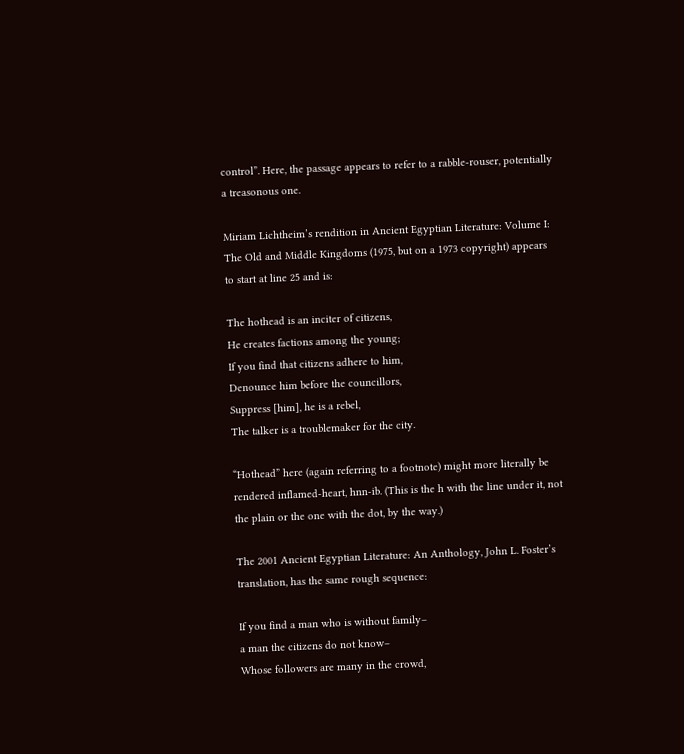control”. Here, the passage appears to refer to a rabble-rouser, potentially a treasonous one.

Miriam Lichtheim’s rendition in Ancient Egyptian Literature: Volume I: The Old and Middle Kingdoms (1975, but on a 1973 copyright) appears to start at line 25 and is:

The hothead is an inciter of citizens,
He creates factions among the young;
If you find that citizens adhere to him,
Denounce him before the councillors,
Suppress [him], he is a rebel,
The talker is a troublemaker for the city.

“Hothead” here (again referring to a footnote) might more literally be rendered inflamed-heart, hnn-ib. (This is the h with the line under it, not the plain or the one with the dot, by the way.)

The 2001 Ancient Egyptian Literature: An Anthology, John L. Foster’s translation, has the same rough sequence:

If you find a man who is without family–
a man the citizens do not know–
Whose followers are many in the crowd,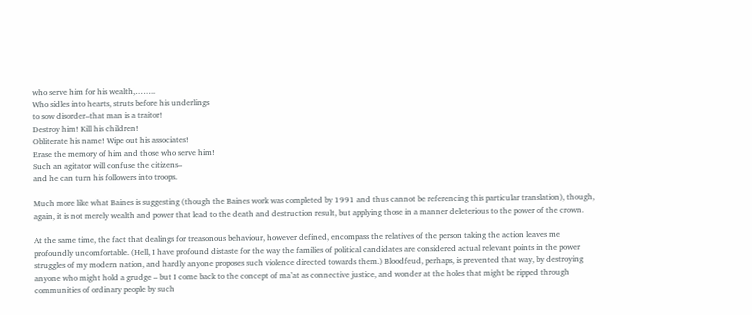who serve him for his wealth,……..
Who sidles into hearts, struts before his underlings
to sow disorder–that man is a traitor!
Destroy him! Kill his children!
Obliterate his name! Wipe out his associates!
Erase the memory of him and those who serve him!
Such an agitator will confuse the citizens–
and he can turn his followers into troops.

Much more like what Baines is suggesting (though the Baines work was completed by 1991 and thus cannot be referencing this particular translation), though, again, it is not merely wealth and power that lead to the death and destruction result, but applying those in a manner deleterious to the power of the crown.

At the same time, the fact that dealings for treasonous behaviour, however defined, encompass the relatives of the person taking the action leaves me profoundly uncomfortable. (Hell, I have profound distaste for the way the families of political candidates are considered actual relevant points in the power struggles of my modern nation, and hardly anyone proposes such violence directed towards them.) Bloodfeud, perhaps, is prevented that way, by destroying anyone who might hold a grudge – but I come back to the concept of ma’at as connective justice, and wonder at the holes that might be ripped through communities of ordinary people by such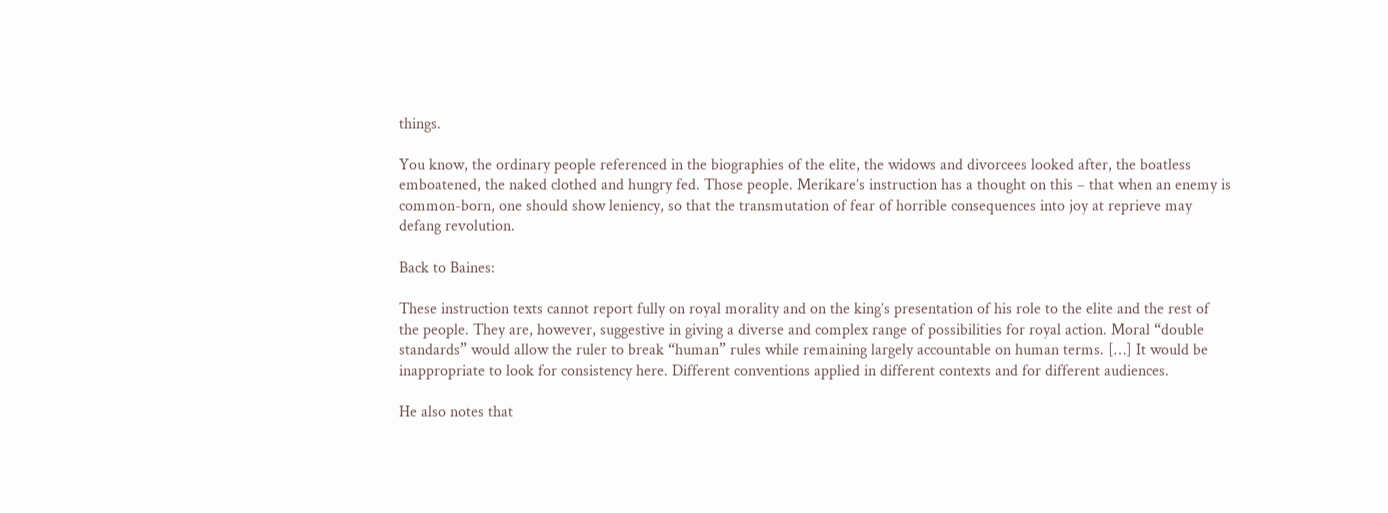things.

You know, the ordinary people referenced in the biographies of the elite, the widows and divorcees looked after, the boatless emboatened, the naked clothed and hungry fed. Those people. Merikare’s instruction has a thought on this – that when an enemy is common-born, one should show leniency, so that the transmutation of fear of horrible consequences into joy at reprieve may defang revolution.

Back to Baines:

These instruction texts cannot report fully on royal morality and on the king’s presentation of his role to the elite and the rest of the people. They are, however, suggestive in giving a diverse and complex range of possibilities for royal action. Moral “double standards” would allow the ruler to break “human” rules while remaining largely accountable on human terms. […] It would be inappropriate to look for consistency here. Different conventions applied in different contexts and for different audiences.

He also notes that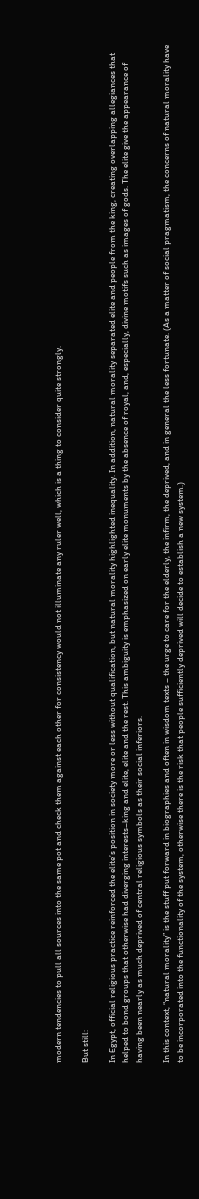modern tendencies to pull all sources into the same pot and check them against each other for consistency would not illuminate any ruler well, which is a thing to consider quite strongly.

But still:

In Egypt, official religious practice reinforced the elite’s position in society more or less without qualification, but natural morality highlighted inequality. In addition, natural morality separated elite and people from the king, creating overlapping allegiances that helped to bond groups that otherwise had diverging interests–king and elite, elite and the rest. This ambiguity is emphasized on early elite monuments by the absence of royal, and, especially, divine motifs such as images of gods. The elite give the appearance of having been nearly as much deprived of central religious symbols as their social inferiors.

In this context, “natural morality” is the stuff put forward in biographies and often in wisdom texts – the urge to care for the elderly, the infirm, the deprived, and in general the less fortunate. (As a matter of social pragmatism, the concerns of natural morality have to be incorporated into the functionality of the system, otherwise there is the risk that people sufficiently deprived will decide to establish a new system.)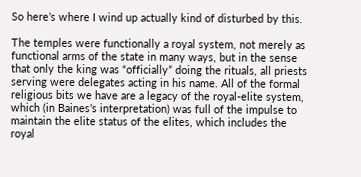So here’s where I wind up actually kind of disturbed by this.

The temples were functionally a royal system, not merely as functional arms of the state in many ways, but in the sense that only the king was “officially” doing the rituals, all priests serving were delegates acting in his name. All of the formal religious bits we have are a legacy of the royal-elite system, which (in Baines’s interpretation) was full of the impulse to maintain the elite status of the elites, which includes the royal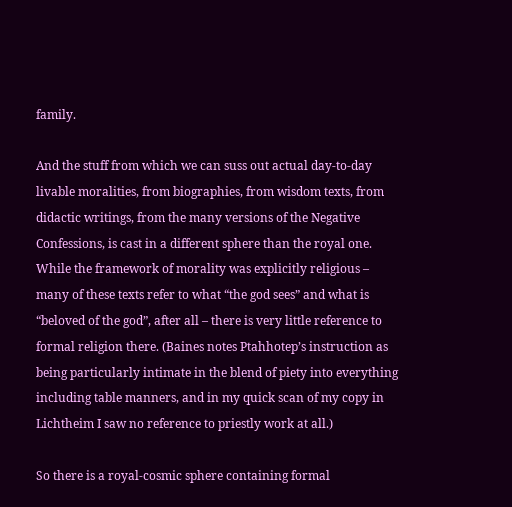family.

And the stuff from which we can suss out actual day-to-day livable moralities, from biographies, from wisdom texts, from didactic writings, from the many versions of the Negative Confessions, is cast in a different sphere than the royal one. While the framework of morality was explicitly religious – many of these texts refer to what “the god sees” and what is “beloved of the god”, after all – there is very little reference to formal religion there. (Baines notes Ptahhotep’s instruction as being particularly intimate in the blend of piety into everything including table manners, and in my quick scan of my copy in Lichtheim I saw no reference to priestly work at all.)

So there is a royal-cosmic sphere containing formal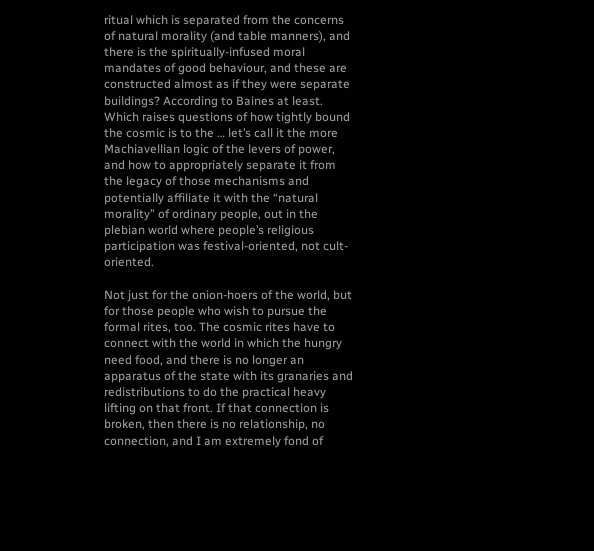ritual which is separated from the concerns of natural morality (and table manners), and there is the spiritually-infused moral mandates of good behaviour, and these are constructed almost as if they were separate buildings? According to Baines at least. Which raises questions of how tightly bound the cosmic is to the … let’s call it the more Machiavellian logic of the levers of power, and how to appropriately separate it from the legacy of those mechanisms and potentially affiliate it with the “natural morality” of ordinary people, out in the plebian world where people’s religious participation was festival-oriented, not cult-oriented.

Not just for the onion-hoers of the world, but for those people who wish to pursue the formal rites, too. The cosmic rites have to connect with the world in which the hungry need food, and there is no longer an apparatus of the state with its granaries and redistributions to do the practical heavy lifting on that front. If that connection is broken, then there is no relationship, no connection, and I am extremely fond of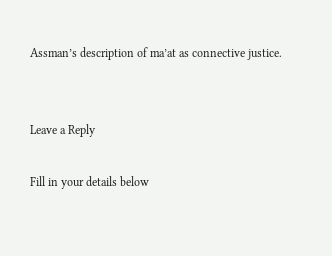Assman’s description of ma’at as connective justice.


Leave a Reply

Fill in your details below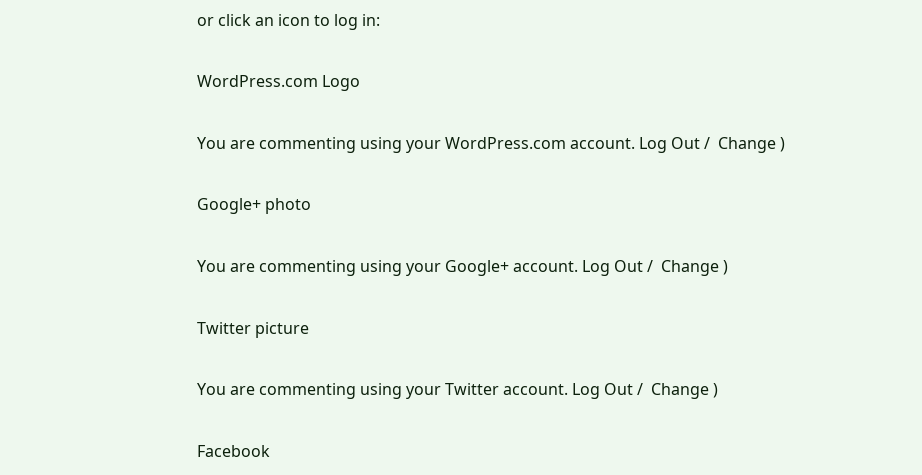or click an icon to log in:

WordPress.com Logo

You are commenting using your WordPress.com account. Log Out /  Change )

Google+ photo

You are commenting using your Google+ account. Log Out /  Change )

Twitter picture

You are commenting using your Twitter account. Log Out /  Change )

Facebook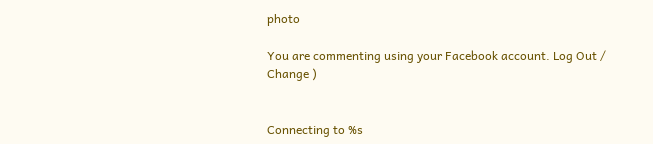photo

You are commenting using your Facebook account. Log Out /  Change )


Connecting to %s